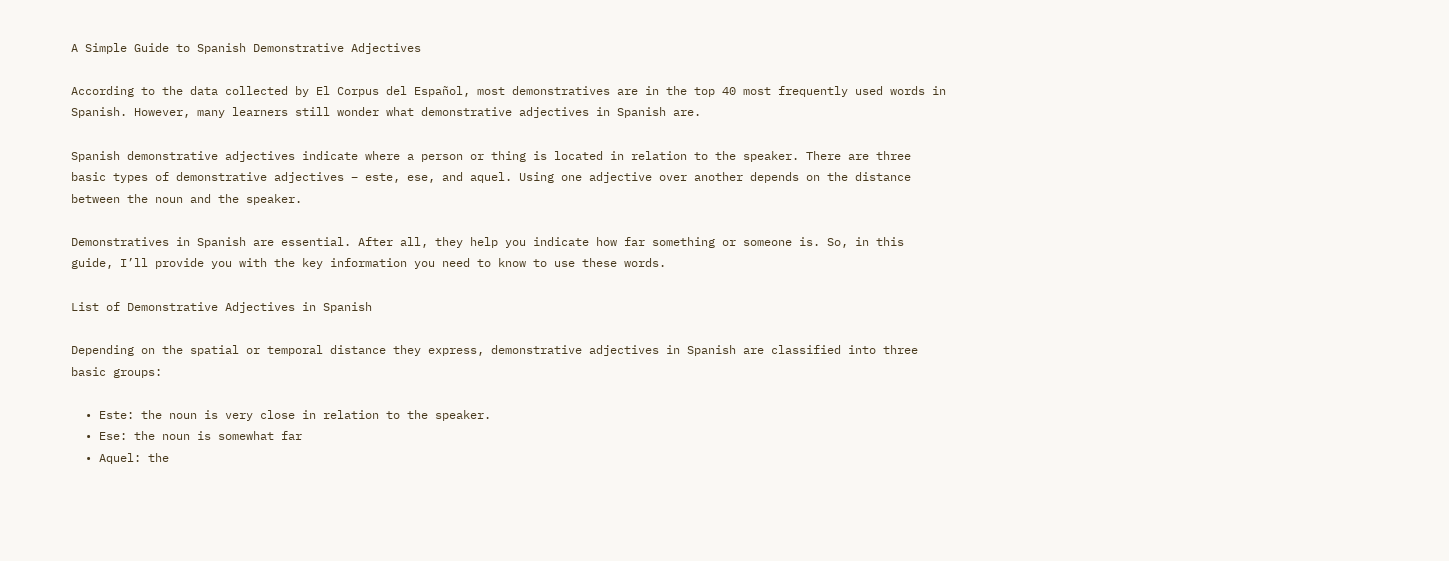A Simple Guide to Spanish Demonstrative Adjectives

According to the data collected by El Corpus del Español, most demonstratives are in the top 40 most frequently used words in Spanish. However, many learners still wonder what demonstrative adjectives in Spanish are.

Spanish demonstrative adjectives indicate where a person or thing is located in relation to the speaker. There are three basic types of demonstrative adjectives – este, ese, and aquel. Using one adjective over another depends on the distance between the noun and the speaker.

Demonstratives in Spanish are essential. After all, they help you indicate how far something or someone is. So, in this guide, I’ll provide you with the key information you need to know to use these words.

List of Demonstrative Adjectives in Spanish

Depending on the spatial or temporal distance they express, demonstrative adjectives in Spanish are classified into three basic groups:

  • Este: the noun is very close in relation to the speaker.
  • Ese: the noun is somewhat far
  • Aquel: the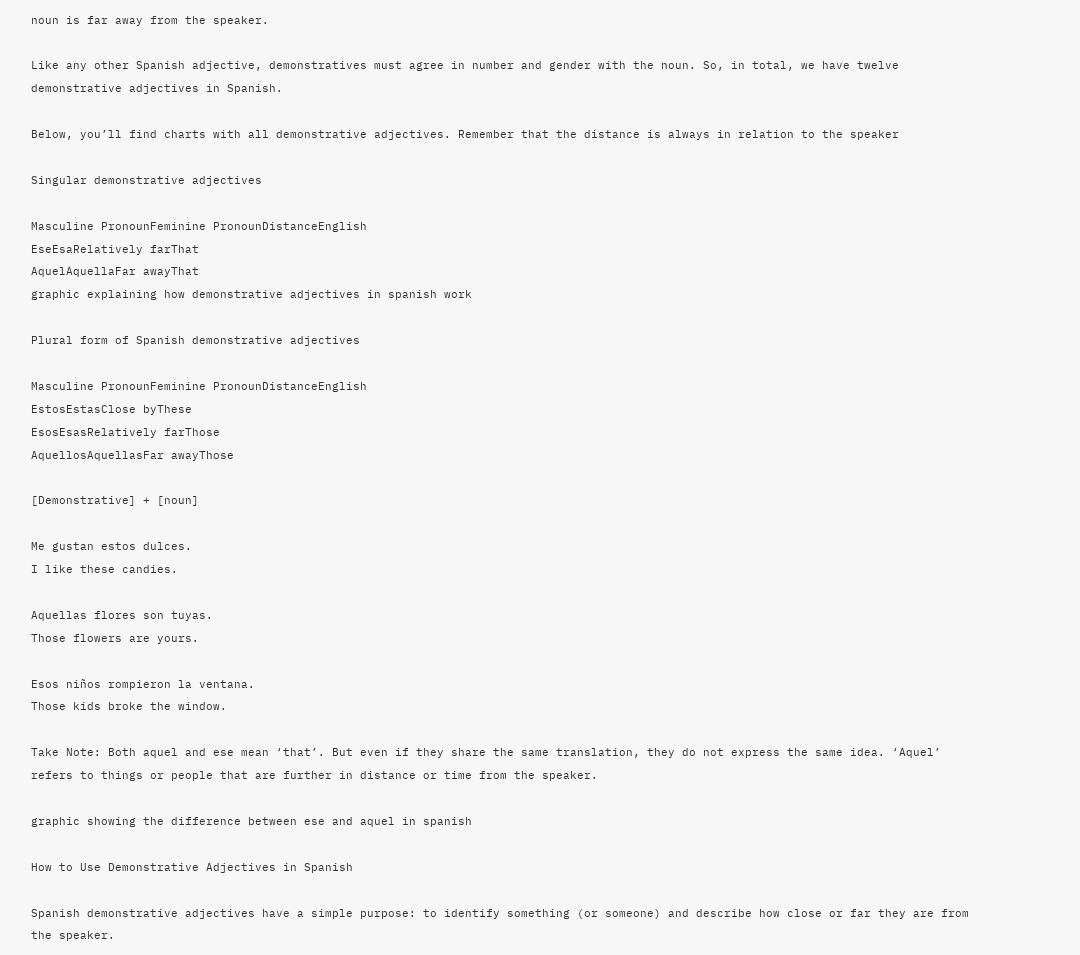noun is far away from the speaker.

Like any other Spanish adjective, demonstratives must agree in number and gender with the noun. So, in total, we have twelve demonstrative adjectives in Spanish.

Below, you’ll find charts with all demonstrative adjectives. Remember that the distance is always in relation to the speaker

Singular demonstrative adjectives

Masculine PronounFeminine PronounDistanceEnglish
EseEsaRelatively farThat
AquelAquellaFar awayThat
graphic explaining how demonstrative adjectives in spanish work

Plural form of Spanish demonstrative adjectives

Masculine PronounFeminine PronounDistanceEnglish
EstosEstasClose byThese
EsosEsasRelatively farThose
AquellosAquellasFar awayThose

[Demonstrative] + [noun]

Me gustan estos dulces.
I like these candies.

Aquellas flores son tuyas.
Those flowers are yours.

Esos niños rompieron la ventana.
Those kids broke the window.

Take Note: Both aquel and ese mean ‘that’. But even if they share the same translation, they do not express the same idea. ‘Aquel’ refers to things or people that are further in distance or time from the speaker.

graphic showing the difference between ese and aquel in spanish

How to Use Demonstrative Adjectives in Spanish

Spanish demonstrative adjectives have a simple purpose: to identify something (or someone) and describe how close or far they are from the speaker.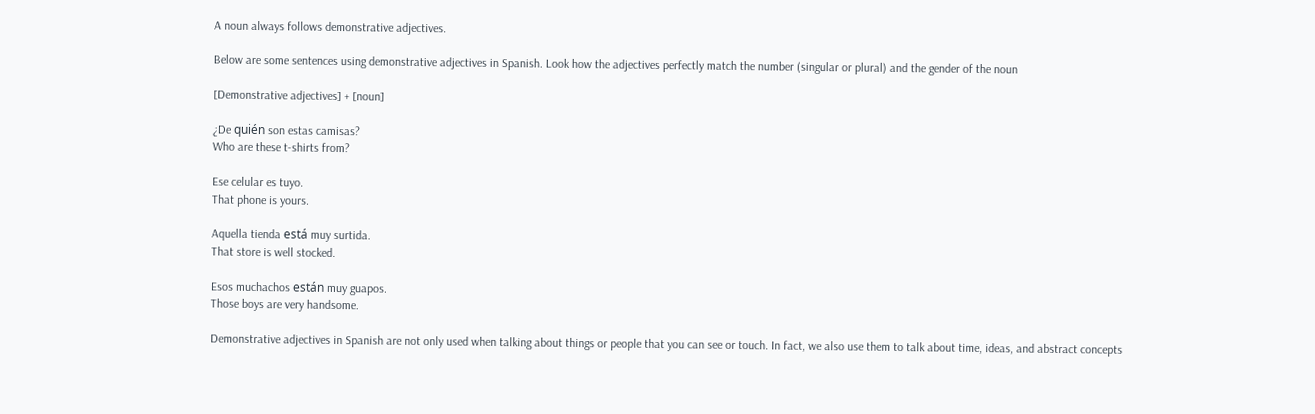A noun always follows demonstrative adjectives.

Below are some sentences using demonstrative adjectives in Spanish. Look how the adjectives perfectly match the number (singular or plural) and the gender of the noun

[Demonstrative adjectives] + [noun]

¿De quién son estas camisas?
Who are these t-shirts from?

Ese celular es tuyo.
That phone is yours.

Aquella tienda está muy surtida.
That store is well stocked.

Esos muchachos están muy guapos.
Those boys are very handsome.

Demonstrative adjectives in Spanish are not only used when talking about things or people that you can see or touch. In fact, we also use them to talk about time, ideas, and abstract concepts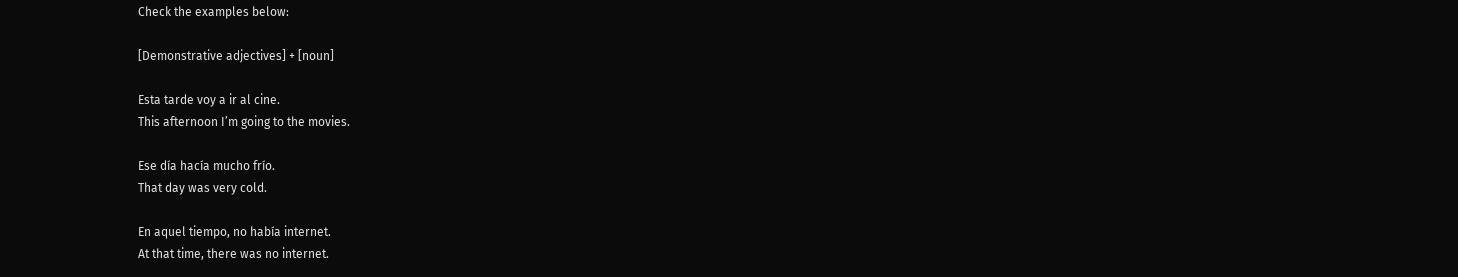Check the examples below:

[Demonstrative adjectives] + [noun]

Esta tarde voy a ir al cine.
This afternoon I’m going to the movies.

Ese día hacía mucho frío.
That day was very cold.

En aquel tiempo, no había internet.
At that time, there was no internet.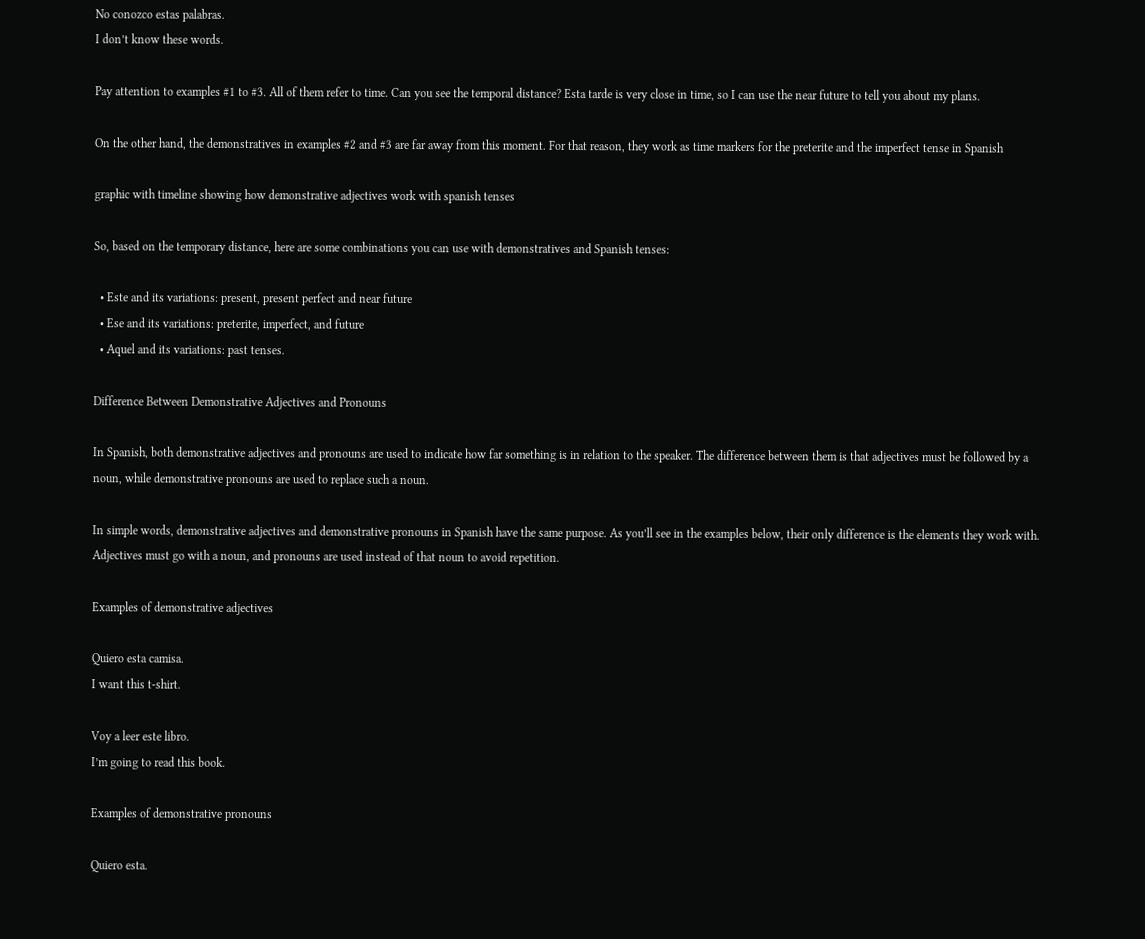No conozco estas palabras.
I don’t know these words.

Pay attention to examples #1 to #3. All of them refer to time. Can you see the temporal distance? Esta tarde is very close in time, so I can use the near future to tell you about my plans.

On the other hand, the demonstratives in examples #2 and #3 are far away from this moment. For that reason, they work as time markers for the preterite and the imperfect tense in Spanish

graphic with timeline showing how demonstrative adjectives work with spanish tenses

So, based on the temporary distance, here are some combinations you can use with demonstratives and Spanish tenses:

  • Este and its variations: present, present perfect and near future
  • Ese and its variations: preterite, imperfect, and future
  • Aquel and its variations: past tenses.

Difference Between Demonstrative Adjectives and Pronouns

In Spanish, both demonstrative adjectives and pronouns are used to indicate how far something is in relation to the speaker. The difference between them is that adjectives must be followed by a noun, while demonstrative pronouns are used to replace such a noun.

In simple words, demonstrative adjectives and demonstrative pronouns in Spanish have the same purpose. As you’ll see in the examples below, their only difference is the elements they work with. Adjectives must go with a noun, and pronouns are used instead of that noun to avoid repetition.

Examples of demonstrative adjectives

Quiero esta camisa.
I want this t-shirt.

Voy a leer este libro.
I’m going to read this book.

Examples of demonstrative pronouns

Quiero esta.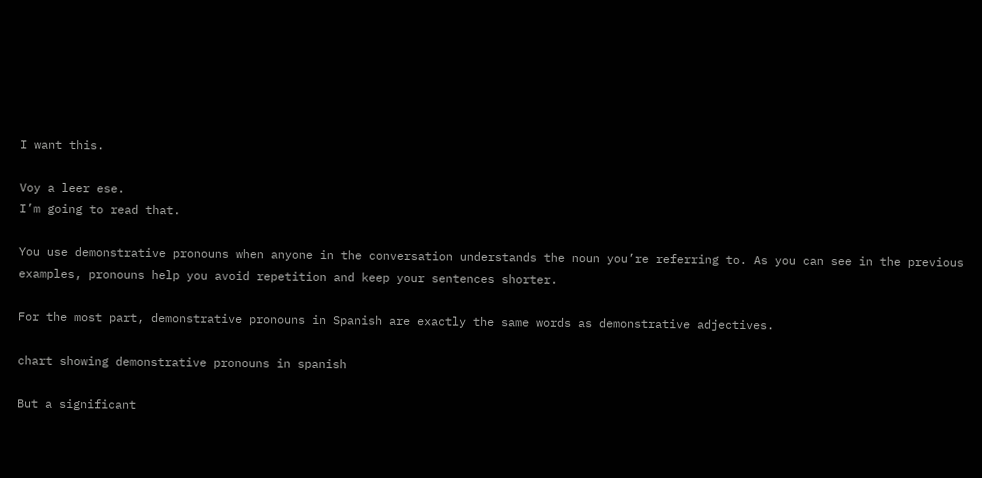I want this.

Voy a leer ese.
I’m going to read that.

You use demonstrative pronouns when anyone in the conversation understands the noun you’re referring to. As you can see in the previous examples, pronouns help you avoid repetition and keep your sentences shorter.

For the most part, demonstrative pronouns in Spanish are exactly the same words as demonstrative adjectives.

chart showing demonstrative pronouns in spanish

But a significant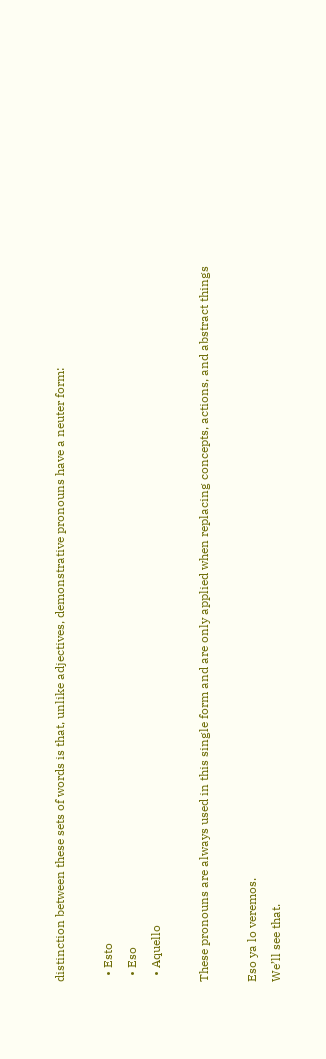distinction between these sets of words is that, unlike adjectives, demonstrative pronouns have a neuter form:

  • Esto
  • Eso
  • Aquello

These pronouns are always used in this single form and are only applied when replacing concepts, actions, and abstract things

Eso ya lo veremos.
We’ll see that.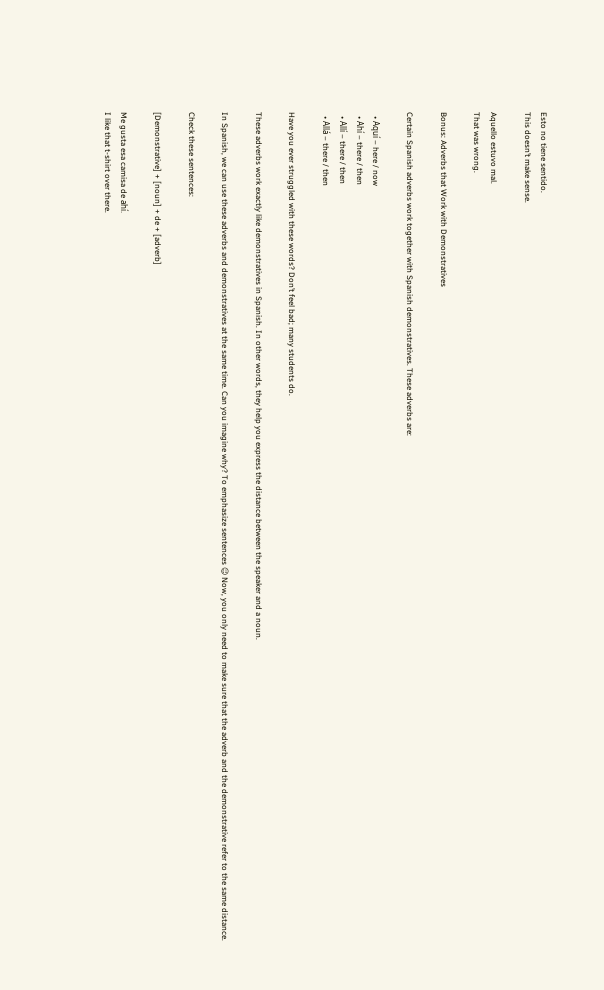Esto no tiene sentido.
This doesn’t make sense.

Aquello estuvo mal.
That was wrong.

Bonus: Adverbs that Work with Demonstratives

Certain Spanish adverbs work together with Spanish demonstratives. These adverbs are:

  • Aquí – here / now
  • Ahí – there / then
  • Allí – there / then
  • Allá – there / then

Have you ever struggled with these words? Don’t feel bad; many students do.

These adverbs work exactly like demonstratives in Spanish. In other words, they help you express the distance between the speaker and a noun.

In Spanish, we can use these adverbs and demonstratives at the same time. Can you imagine why? To emphasize sentences 😉 Now, you only need to make sure that the adverb and the demonstrative refer to the same distance.

Check these sentences:

[Demonstrative] + [noun] + de + [adverb]

Me gusta esa camisa de ahí.
I like that t-shirt over there.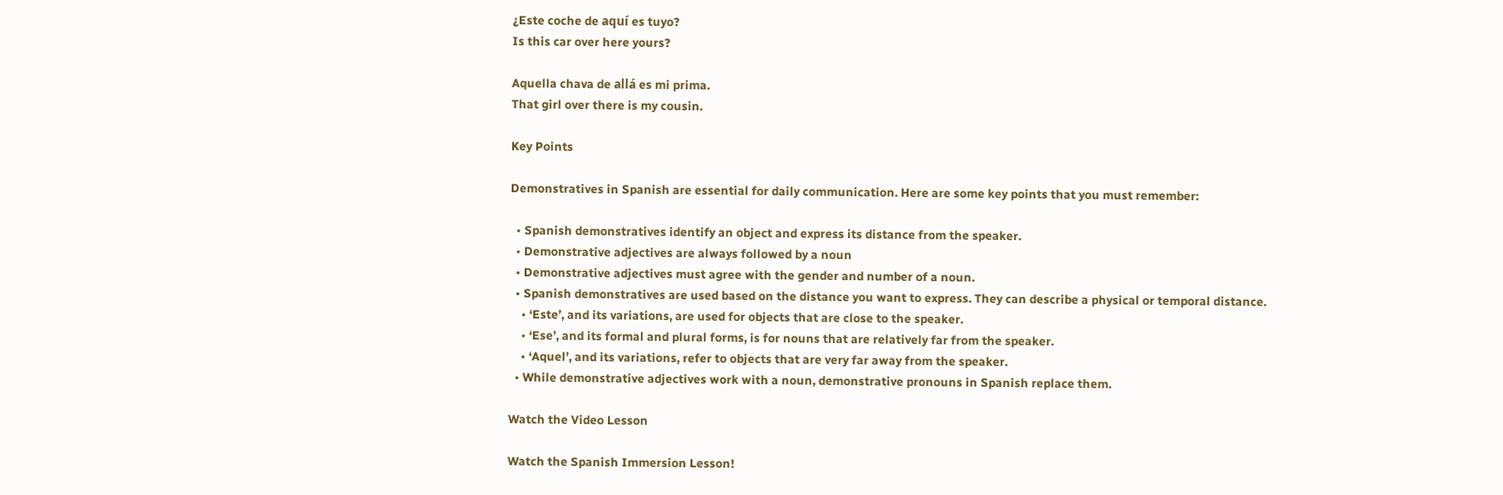¿Este coche de aquí es tuyo?
Is this car over here yours?

Aquella chava de allá es mi prima.
That girl over there is my cousin.

Key Points

Demonstratives in Spanish are essential for daily communication. Here are some key points that you must remember:

  • Spanish demonstratives identify an object and express its distance from the speaker.
  • Demonstrative adjectives are always followed by a noun
  • Demonstrative adjectives must agree with the gender and number of a noun.
  • Spanish demonstratives are used based on the distance you want to express. They can describe a physical or temporal distance.
    • ‘Este’, and its variations, are used for objects that are close to the speaker.
    • ‘Ese’, and its formal and plural forms, is for nouns that are relatively far from the speaker.
    • ‘Aquel’, and its variations, refer to objects that are very far away from the speaker.
  • While demonstrative adjectives work with a noun, demonstrative pronouns in Spanish replace them.

Watch the Video Lesson

Watch the Spanish Immersion Lesson!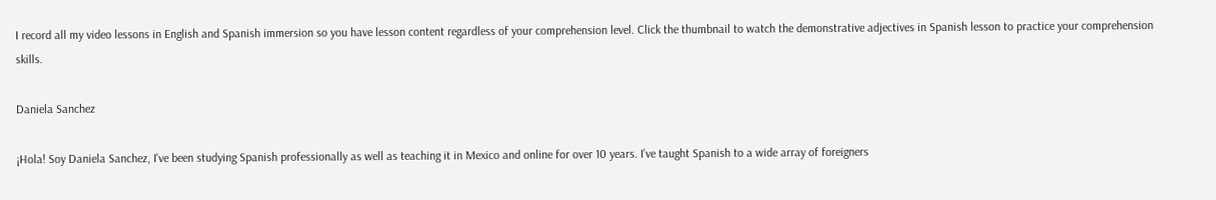I record all my video lessons in English and Spanish immersion so you have lesson content regardless of your comprehension level. Click the thumbnail to watch the demonstrative adjectives in Spanish lesson to practice your comprehension skills.

Daniela Sanchez

¡Hola! Soy Daniela Sanchez, I've been studying Spanish professionally as well as teaching it in Mexico and online for over 10 years. I’ve taught Spanish to a wide array of foreigners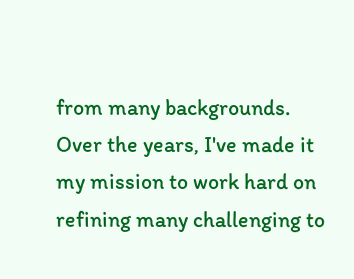from many backgrounds. Over the years, I've made it my mission to work hard on refining many challenging to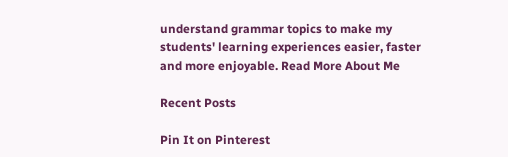understand grammar topics to make my students' learning experiences easier, faster and more enjoyable. Read More About Me

Recent Posts

Pin It on Pinterest